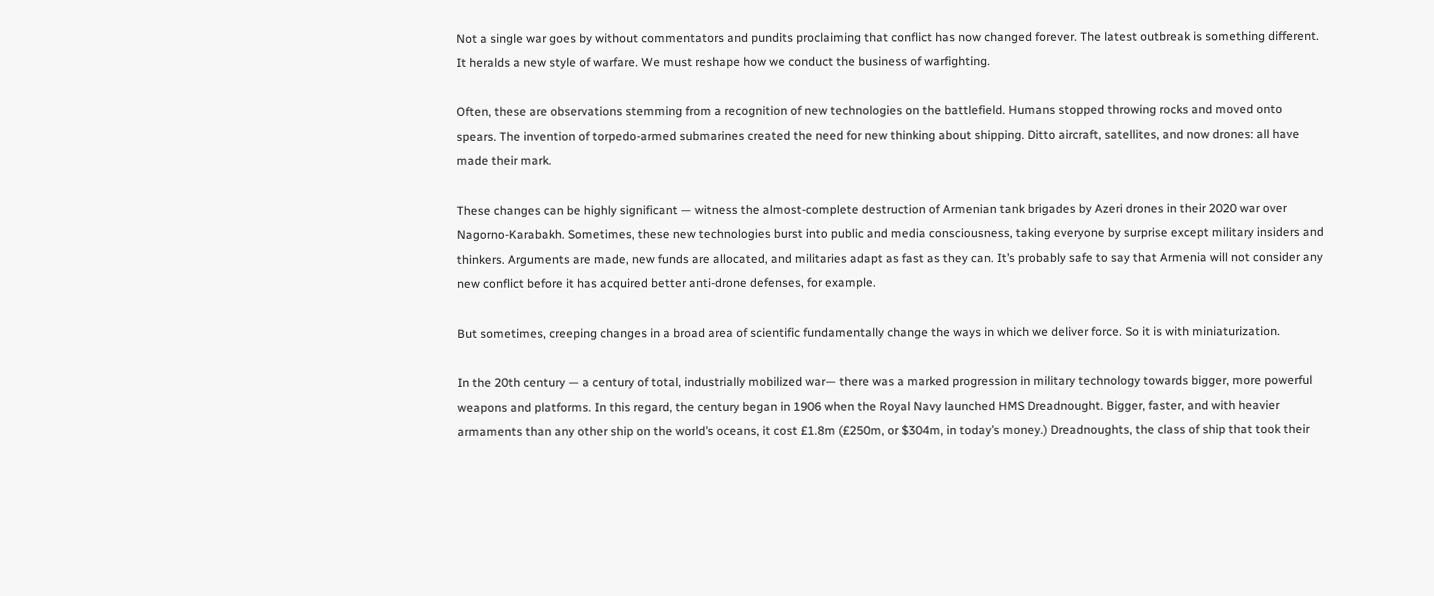Not a single war goes by without commentators and pundits proclaiming that conflict has now changed forever. The latest outbreak is something different. It heralds a new style of warfare. We must reshape how we conduct the business of warfighting.

Often, these are observations stemming from a recognition of new technologies on the battlefield. Humans stopped throwing rocks and moved onto spears. The invention of torpedo-armed submarines created the need for new thinking about shipping. Ditto aircraft, satellites, and now drones: all have made their mark.

These changes can be highly significant — witness the almost-complete destruction of Armenian tank brigades by Azeri drones in their 2020 war over Nagorno-Karabakh. Sometimes, these new technologies burst into public and media consciousness, taking everyone by surprise except military insiders and thinkers. Arguments are made, new funds are allocated, and militaries adapt as fast as they can. It’s probably safe to say that Armenia will not consider any new conflict before it has acquired better anti-drone defenses, for example.

But sometimes, creeping changes in a broad area of scientific fundamentally change the ways in which we deliver force. So it is with miniaturization.

In the 20th century — a century of total, industrially mobilized war— there was a marked progression in military technology towards bigger, more powerful weapons and platforms. In this regard, the century began in 1906 when the Royal Navy launched HMS Dreadnought. Bigger, faster, and with heavier armaments than any other ship on the world’s oceans, it cost £1.8m (£250m, or $304m, in today’s money.) Dreadnoughts, the class of ship that took their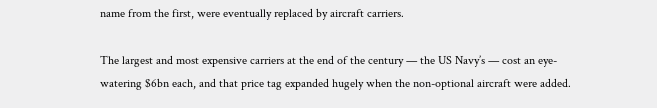name from the first, were eventually replaced by aircraft carriers.

The largest and most expensive carriers at the end of the century — the US Navy’s — cost an eye-watering $6bn each, and that price tag expanded hugely when the non-optional aircraft were added.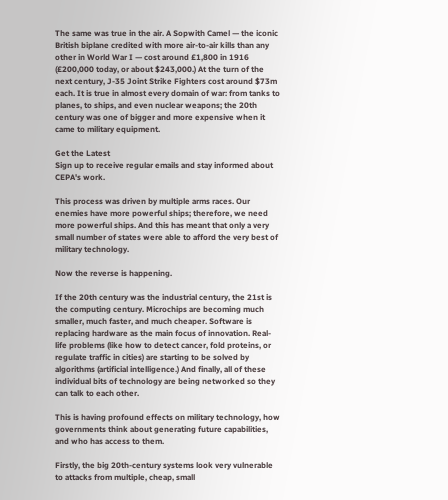The same was true in the air. A Sopwith Camel — the iconic British biplane credited with more air-to-air kills than any other in World War I — cost around £1,800 in 1916 (£200,000 today, or about $243,000.) At the turn of the next century, J-35 Joint Strike Fighters cost around $73m each. It is true in almost every domain of war: from tanks to planes, to ships, and even nuclear weapons; the 20th century was one of bigger and more expensive when it came to military equipment.

Get the Latest
Sign up to receive regular emails and stay informed about CEPA's work.

This process was driven by multiple arms races. Our enemies have more powerful ships; therefore, we need more powerful ships. And this has meant that only a very small number of states were able to afford the very best of military technology.

Now the reverse is happening.

If the 20th century was the industrial century, the 21st is the computing century. Microchips are becoming much smaller, much faster, and much cheaper. Software is replacing hardware as the main focus of innovation. Real-life problems (like how to detect cancer, fold proteins, or regulate traffic in cities) are starting to be solved by algorithms (artificial intelligence.) And finally, all of these individual bits of technology are being networked so they can talk to each other.

This is having profound effects on military technology, how governments think about generating future capabilities, and who has access to them.

Firstly, the big 20th-century systems look very vulnerable to attacks from multiple, cheap, small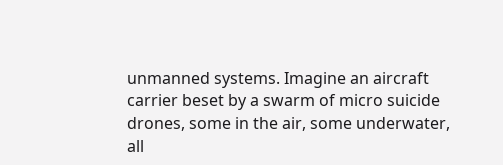unmanned systems. Imagine an aircraft carrier beset by a swarm of micro suicide drones, some in the air, some underwater, all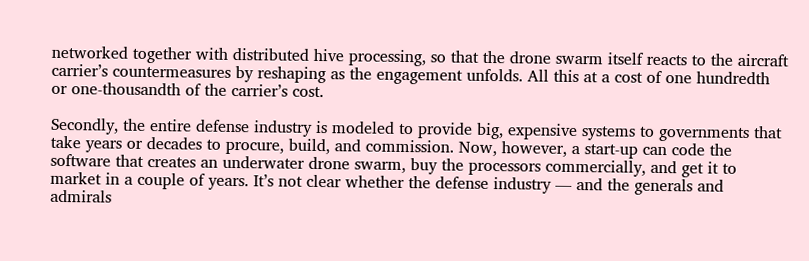networked together with distributed hive processing, so that the drone swarm itself reacts to the aircraft carrier’s countermeasures by reshaping as the engagement unfolds. All this at a cost of one hundredth or one-thousandth of the carrier’s cost.

Secondly, the entire defense industry is modeled to provide big, expensive systems to governments that take years or decades to procure, build, and commission. Now, however, a start-up can code the software that creates an underwater drone swarm, buy the processors commercially, and get it to market in a couple of years. It’s not clear whether the defense industry — and the generals and admirals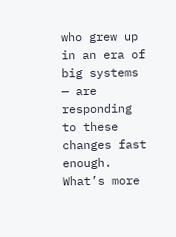who grew up in an era of big systems — are responding to these changes fast enough. What’s more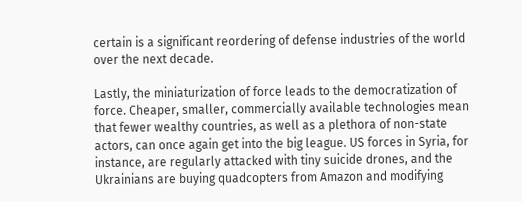certain is a significant reordering of defense industries of the world over the next decade.

Lastly, the miniaturization of force leads to the democratization of force. Cheaper, smaller, commercially available technologies mean that fewer wealthy countries, as well as a plethora of non-state actors, can once again get into the big league. US forces in Syria, for instance, are regularly attacked with tiny suicide drones, and the Ukrainians are buying quadcopters from Amazon and modifying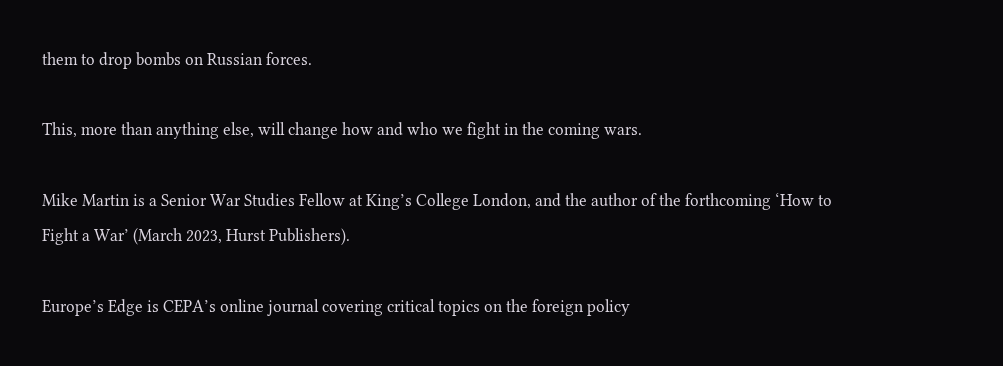them to drop bombs on Russian forces.

This, more than anything else, will change how and who we fight in the coming wars.

Mike Martin is a Senior War Studies Fellow at King’s College London, and the author of the forthcoming ‘How to Fight a War’ (March 2023, Hurst Publishers).

Europe’s Edge is CEPA’s online journal covering critical topics on the foreign policy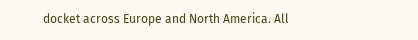docket across Europe and North America. All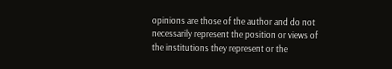opinions are those of the author and do not necessarily represent the position or views of the institutions they represent or the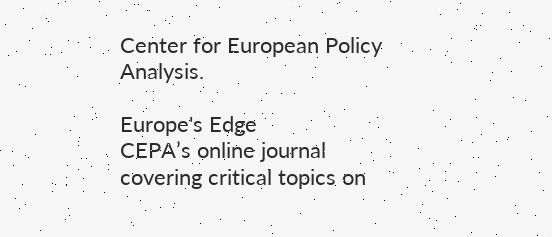Center for European Policy Analysis.

Europe's Edge
CEPA’s online journal covering critical topics on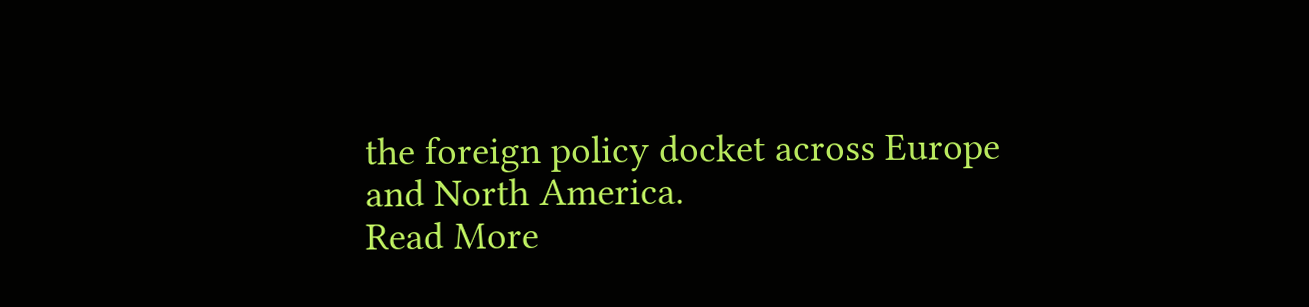the foreign policy docket across Europe and North America.
Read More